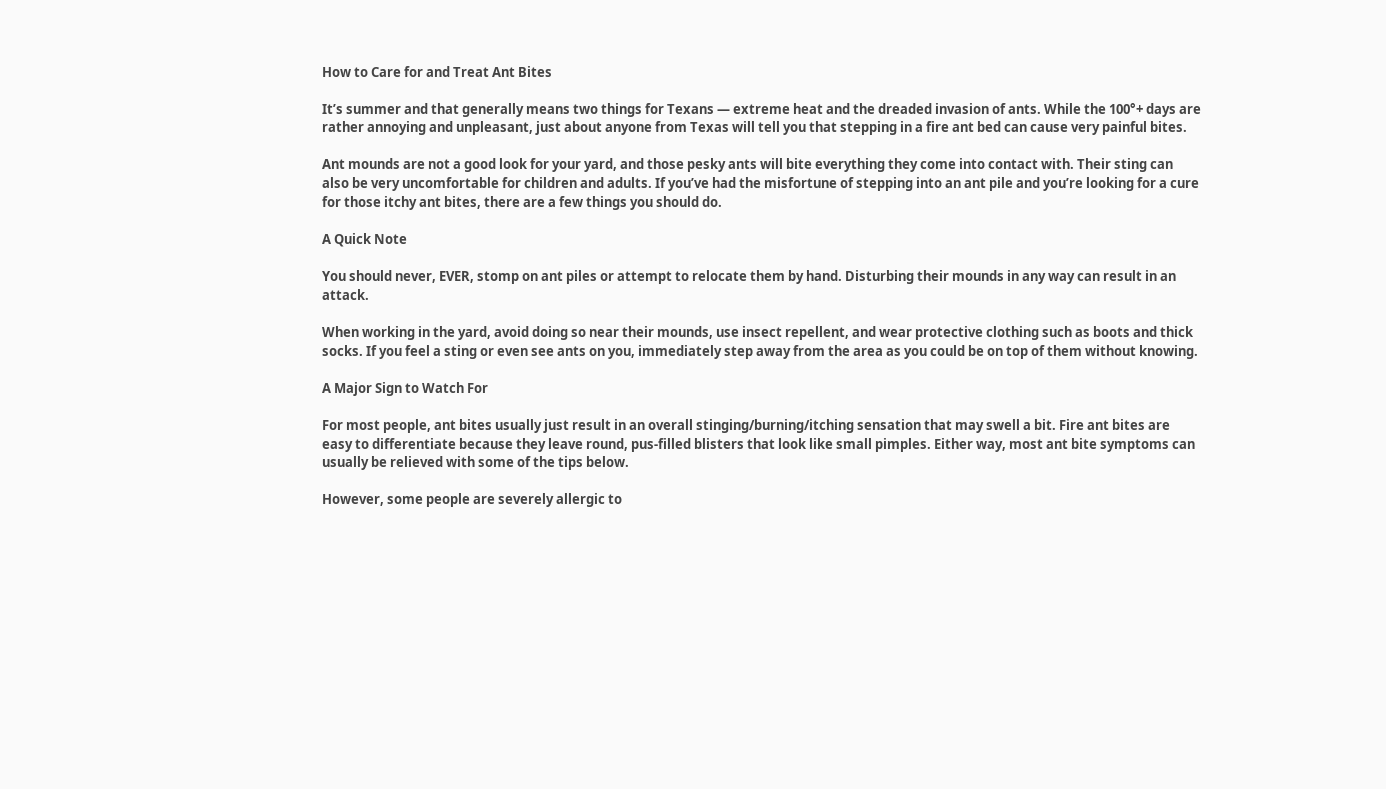How to Care for and Treat Ant Bites

It’s summer and that generally means two things for Texans — extreme heat and the dreaded invasion of ants. While the 100°+ days are rather annoying and unpleasant, just about anyone from Texas will tell you that stepping in a fire ant bed can cause very painful bites.

Ant mounds are not a good look for your yard, and those pesky ants will bite everything they come into contact with. Their sting can also be very uncomfortable for children and adults. If you’ve had the misfortune of stepping into an ant pile and you’re looking for a cure for those itchy ant bites, there are a few things you should do.

A Quick Note

You should never, EVER, stomp on ant piles or attempt to relocate them by hand. Disturbing their mounds in any way can result in an attack.

When working in the yard, avoid doing so near their mounds, use insect repellent, and wear protective clothing such as boots and thick socks. If you feel a sting or even see ants on you, immediately step away from the area as you could be on top of them without knowing.

A Major Sign to Watch For

For most people, ant bites usually just result in an overall stinging/burning/itching sensation that may swell a bit. Fire ant bites are easy to differentiate because they leave round, pus-filled blisters that look like small pimples. Either way, most ant bite symptoms can usually be relieved with some of the tips below.

However, some people are severely allergic to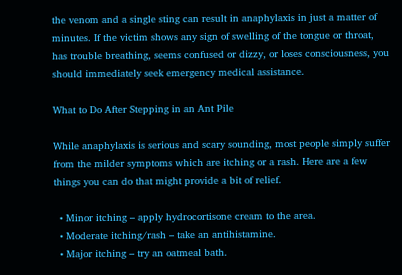the venom and a single sting can result in anaphylaxis in just a matter of minutes. If the victim shows any sign of swelling of the tongue or throat, has trouble breathing, seems confused or dizzy, or loses consciousness, you should immediately seek emergency medical assistance.

What to Do After Stepping in an Ant Pile

While anaphylaxis is serious and scary sounding, most people simply suffer from the milder symptoms which are itching or a rash. Here are a few things you can do that might provide a bit of relief.

  • Minor itching – apply hydrocortisone cream to the area.
  • Moderate itching/rash – take an antihistamine.
  • Major itching – try an oatmeal bath.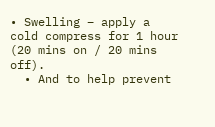• Swelling – apply a cold compress for 1 hour (20 mins on / 20 mins off).
  • And to help prevent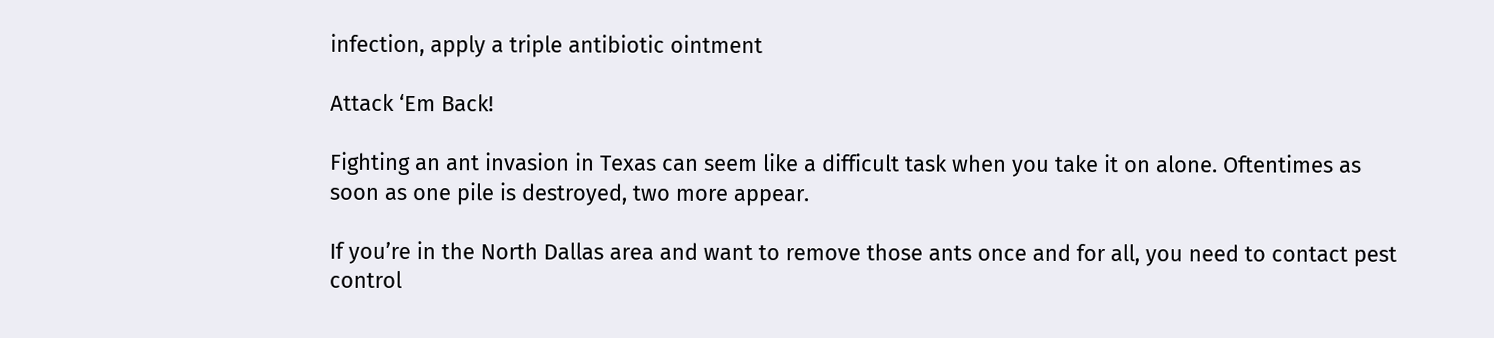infection, apply a triple antibiotic ointment

Attack ‘Em Back!

Fighting an ant invasion in Texas can seem like a difficult task when you take it on alone. Oftentimes as soon as one pile is destroyed, two more appear.

If you’re in the North Dallas area and want to remove those ants once and for all, you need to contact pest control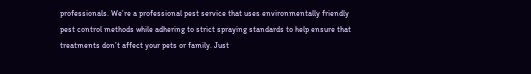professionals. We’re a professional pest service that uses environmentally friendly pest control methods while adhering to strict spraying standards to help ensure that treatments don’t affect your pets or family. Just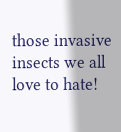those invasive insects we all love to hate!